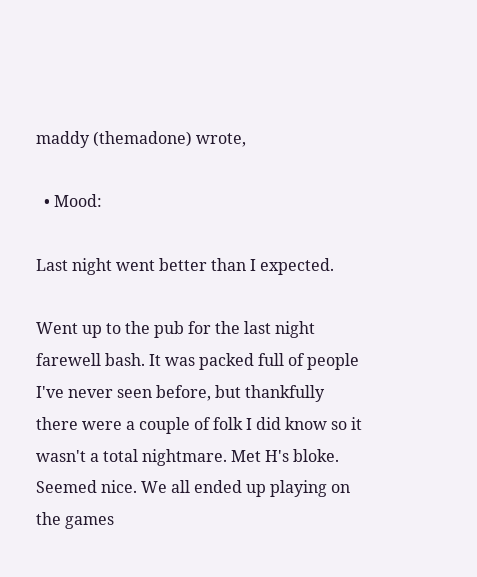maddy (themadone) wrote,

  • Mood:

Last night went better than I expected.

Went up to the pub for the last night farewell bash. It was packed full of people I've never seen before, but thankfully there were a couple of folk I did know so it wasn't a total nightmare. Met H's bloke. Seemed nice. We all ended up playing on the games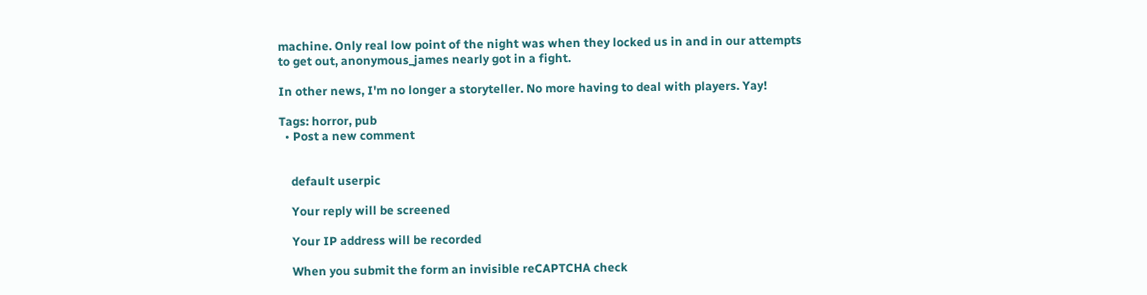machine. Only real low point of the night was when they locked us in and in our attempts to get out, anonymous_james nearly got in a fight.

In other news, I'm no longer a storyteller. No more having to deal with players. Yay!

Tags: horror, pub
  • Post a new comment


    default userpic

    Your reply will be screened

    Your IP address will be recorded

    When you submit the form an invisible reCAPTCHA check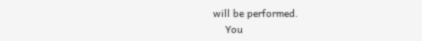will be performed.
    You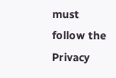must follow the Privacy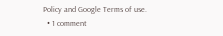Policy and Google Terms of use.
  • 1 comment